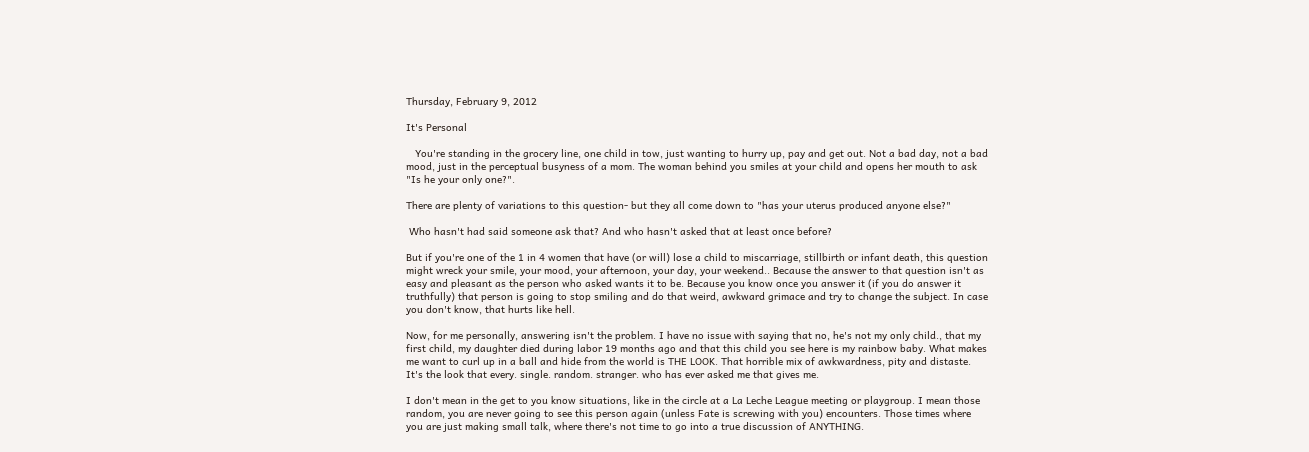Thursday, February 9, 2012

It's Personal

   You're standing in the grocery line, one child in tow, just wanting to hurry up, pay and get out. Not a bad day, not a bad mood, just in the perceptual busyness of a mom. The woman behind you smiles at your child and opens her mouth to ask "Is he your only one?".

There are plenty of variations to this question- but they all come down to "has your uterus produced anyone else?"

 Who hasn't had said someone ask that? And who hasn't asked that at least once before?

But if you're one of the 1 in 4 women that have (or will) lose a child to miscarriage, stillbirth or infant death, this question might wreck your smile, your mood, your afternoon, your day, your weekend.. Because the answer to that question isn't as easy and pleasant as the person who asked wants it to be. Because you know once you answer it (if you do answer it truthfully) that person is going to stop smiling and do that weird, awkward grimace and try to change the subject. In case you don't know, that hurts like hell.

Now, for me personally, answering isn't the problem. I have no issue with saying that no, he's not my only child., that my first child, my daughter died during labor 19 months ago and that this child you see here is my rainbow baby. What makes me want to curl up in a ball and hide from the world is THE LOOK. That horrible mix of awkwardness, pity and distaste. It's the look that every. single. random. stranger. who has ever asked me that gives me.

I don't mean in the get to you know situations, like in the circle at a La Leche League meeting or playgroup. I mean those random, you are never going to see this person again (unless Fate is screwing with you) encounters. Those times where you are just making small talk, where there's not time to go into a true discussion of ANYTHING.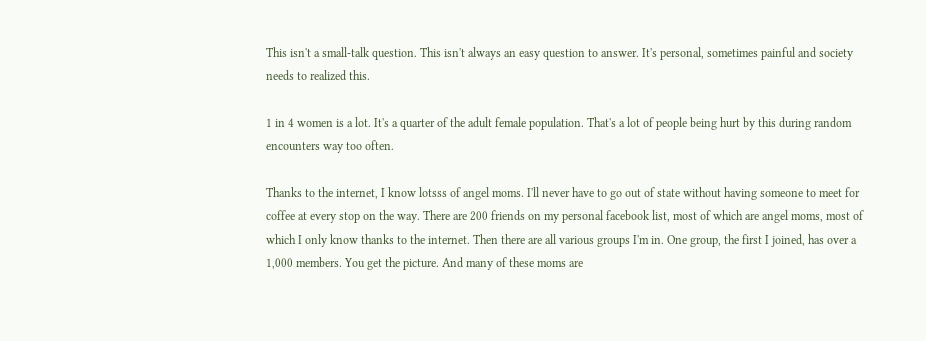This isn't a small-talk question. This isn't always an easy question to answer. It's personal, sometimes painful and society needs to realized this.

1 in 4 women is a lot. It's a quarter of the adult female population. That's a lot of people being hurt by this during random encounters way too often.

Thanks to the internet, I know lotsss of angel moms. I'll never have to go out of state without having someone to meet for coffee at every stop on the way. There are 200 friends on my personal facebook list, most of which are angel moms, most of which I only know thanks to the internet. Then there are all various groups I'm in. One group, the first I joined, has over a 1,000 members. You get the picture. And many of these moms are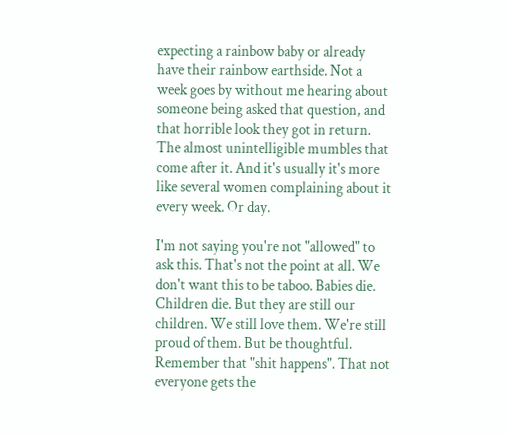expecting a rainbow baby or already have their rainbow earthside. Not a week goes by without me hearing about someone being asked that question, and that horrible look they got in return. The almost unintelligible mumbles that come after it. And it's usually it's more like several women complaining about it every week. Or day.

I'm not saying you're not "allowed" to ask this. That's not the point at all. We don't want this to be taboo. Babies die. Children die. But they are still our children. We still love them. We're still proud of them. But be thoughtful. Remember that "shit happens". That not everyone gets the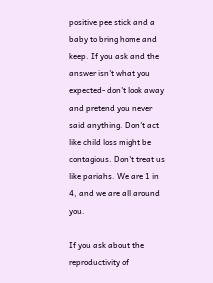positive pee stick and a baby to bring home and keep. If you ask and the answer isn't what you expected- don't look away and pretend you never said anything. Don't act like child loss might be contagious. Don't treat us like pariahs. We are 1 in 4, and we are all around you.

If you ask about the reproductivity of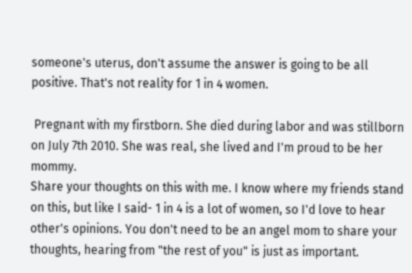someone's uterus, don't assume the answer is going to be all positive. That's not reality for 1 in 4 women.

 Pregnant with my firstborn. She died during labor and was stillborn on July 7th 2010. She was real, she lived and I'm proud to be her mommy.
Share your thoughts on this with me. I know where my friends stand on this, but like I said- 1 in 4 is a lot of women, so I'd love to hear other's opinions. You don't need to be an angel mom to share your thoughts, hearing from "the rest of you" is just as important.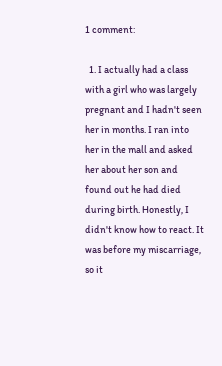1 comment:

  1. I actually had a class with a girl who was largely pregnant and I hadn't seen her in months. I ran into her in the mall and asked her about her son and found out he had died during birth. Honestly, I didn't know how to react. It was before my miscarriage, so it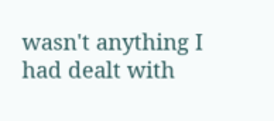wasn't anything I had dealt with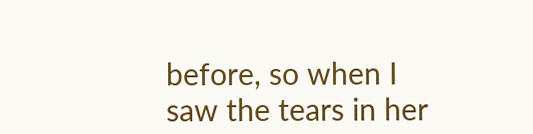before, so when I saw the tears in her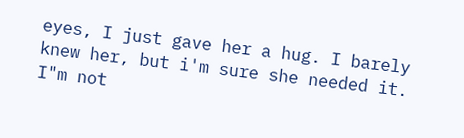eyes, I just gave her a hug. I barely knew her, but i'm sure she needed it. I"m not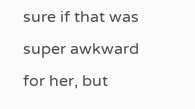sure if that was super awkward for her, but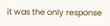it was the only response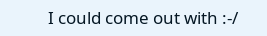I could come out with :-/